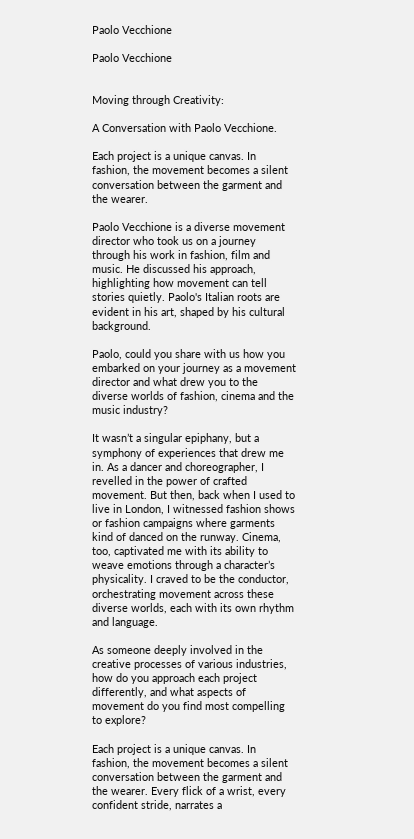Paolo Vecchione

Paolo Vecchione


Moving through Creativity:

A Conversation with Paolo Vecchione.

Each project is a unique canvas. In fashion, the movement becomes a silent conversation between the garment and the wearer.

Paolo Vecchione is a diverse movement director who took us on a journey through his work in fashion, film and music. He discussed his approach, highlighting how movement can tell stories quietly. Paolo's Italian roots are evident in his art, shaped by his cultural background.

Paolo, could you share with us how you embarked on your journey as a movement director and what drew you to the diverse worlds of fashion, cinema and the music industry?

It wasn’t a singular epiphany, but a symphony of experiences that drew me in. As a dancer and choreographer, I revelled in the power of crafted movement. But then, back when I used to live in London, I witnessed fashion shows or fashion campaigns where garments kind of danced on the runway. Cinema, too, captivated me with its ability to weave emotions through a character’s physicality. I craved to be the conductor, orchestrating movement across these diverse worlds, each with its own rhythm and language.

As someone deeply involved in the creative processes of various industries, how do you approach each project differently, and what aspects of movement do you find most compelling to explore?

Each project is a unique canvas. In fashion, the movement becomes a silent conversation between the garment and the wearer. Every flick of a wrist, every confident stride, narrates a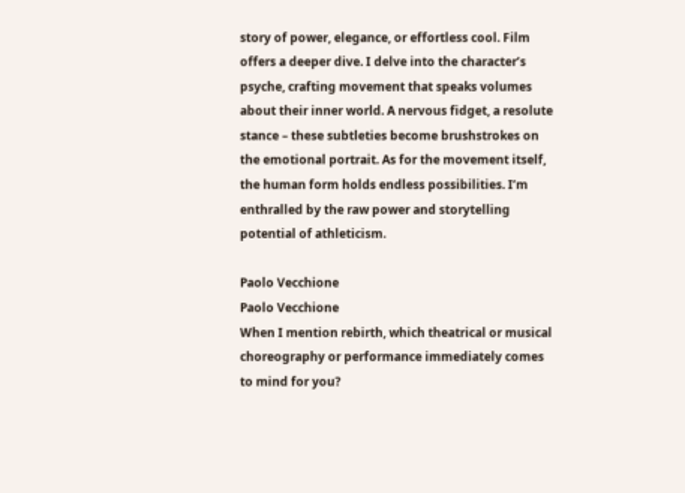story of power, elegance, or effortless cool. Film offers a deeper dive. I delve into the character’s psyche, crafting movement that speaks volumes about their inner world. A nervous fidget, a resolute stance – these subtleties become brushstrokes on the emotional portrait. As for the movement itself, the human form holds endless possibilities. I’m enthralled by the raw power and storytelling potential of athleticism.

Paolo Vecchione
Paolo Vecchione
When I mention rebirth, which theatrical or musical choreography or performance immediately comes to mind for you?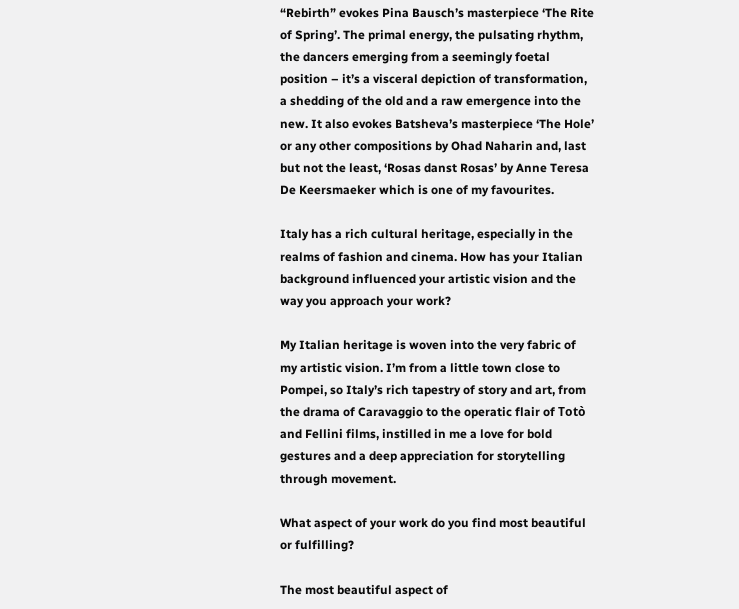“Rebirth” evokes Pina Bausch’s masterpiece ‘The Rite of Spring’. The primal energy, the pulsating rhythm, the dancers emerging from a seemingly foetal position – it’s a visceral depiction of transformation, a shedding of the old and a raw emergence into the new. It also evokes Batsheva’s masterpiece ‘The Hole’ or any other compositions by Ohad Naharin and, last but not the least, ‘Rosas danst Rosas’ by Anne Teresa De Keersmaeker which is one of my favourites.

Italy has a rich cultural heritage, especially in the realms of fashion and cinema. How has your Italian background influenced your artistic vision and the way you approach your work?

My Italian heritage is woven into the very fabric of my artistic vision. I’m from a little town close to Pompei, so Italy’s rich tapestry of story and art, from the drama of Caravaggio to the operatic flair of Totò and Fellini films, instilled in me a love for bold gestures and a deep appreciation for storytelling through movement.

What aspect of your work do you find most beautiful or fulfilling?

The most beautiful aspect of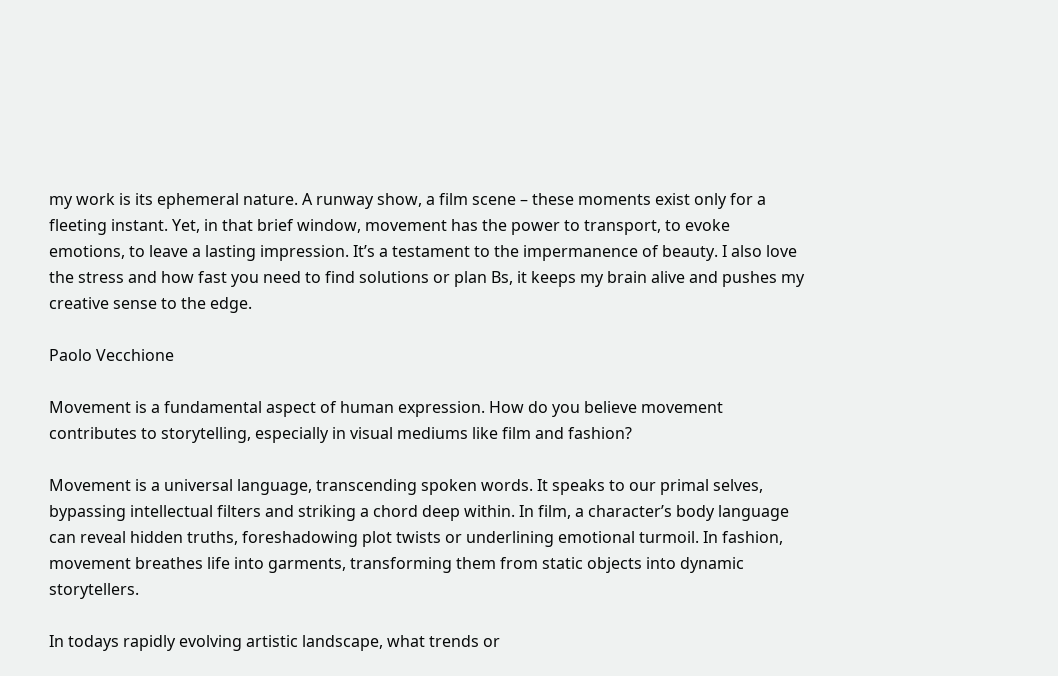my work is its ephemeral nature. A runway show, a film scene – these moments exist only for a fleeting instant. Yet, in that brief window, movement has the power to transport, to evoke emotions, to leave a lasting impression. It’s a testament to the impermanence of beauty. I also love the stress and how fast you need to find solutions or plan Bs, it keeps my brain alive and pushes my creative sense to the edge.

Paolo Vecchione

Movement is a fundamental aspect of human expression. How do you believe movement contributes to storytelling, especially in visual mediums like film and fashion?

Movement is a universal language, transcending spoken words. It speaks to our primal selves, bypassing intellectual filters and striking a chord deep within. In film, a character’s body language can reveal hidden truths, foreshadowing plot twists or underlining emotional turmoil. In fashion, movement breathes life into garments, transforming them from static objects into dynamic storytellers.

In todays rapidly evolving artistic landscape, what trends or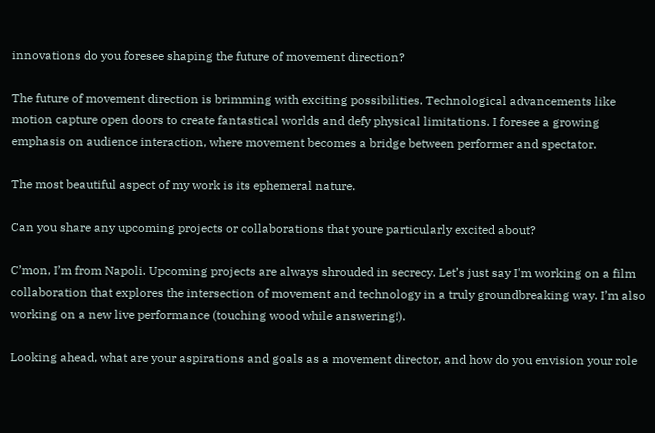innovations do you foresee shaping the future of movement direction?

The future of movement direction is brimming with exciting possibilities. Technological advancements like motion capture open doors to create fantastical worlds and defy physical limitations. I foresee a growing emphasis on audience interaction, where movement becomes a bridge between performer and spectator.

The most beautiful aspect of my work is its ephemeral nature.

Can you share any upcoming projects or collaborations that youre particularly excited about?

C’mon, I’m from Napoli. Upcoming projects are always shrouded in secrecy. Let’s just say I'm working on a film collaboration that explores the intersection of movement and technology in a truly groundbreaking way. I’m also working on a new live performance (touching wood while answering!).

Looking ahead, what are your aspirations and goals as a movement director, and how do you envision your role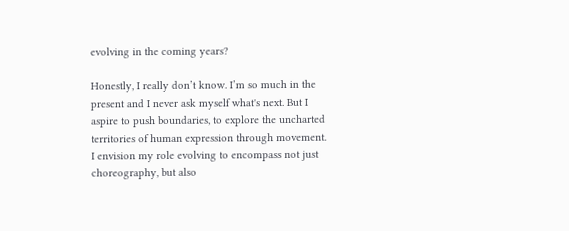evolving in the coming years?

Honestly, I really don’t know. I’m so much in the present and I never ask myself what's next. But I aspire to push boundaries, to explore the uncharted territories of human expression through movement. I envision my role evolving to encompass not just choreography, but also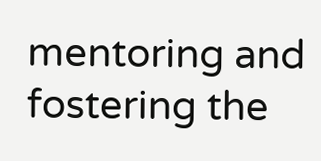mentoring and fostering the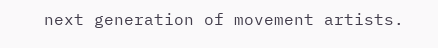next generation of movement artists.